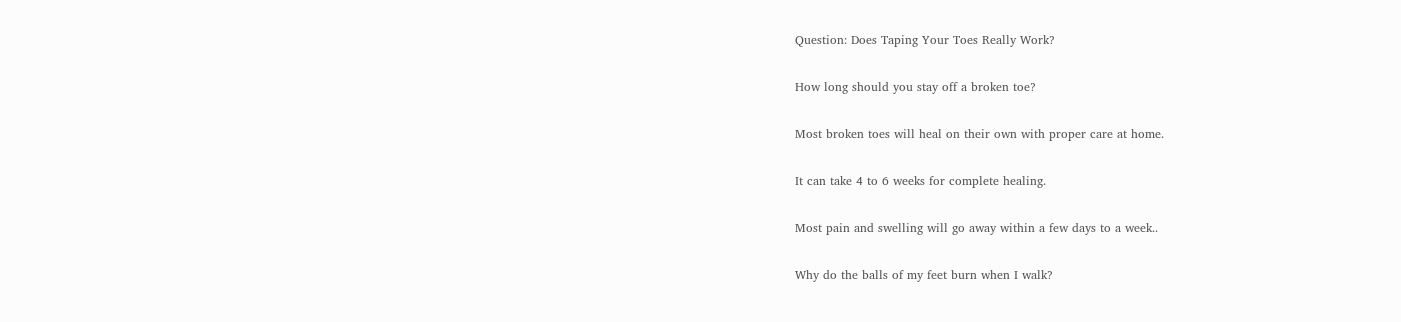Question: Does Taping Your Toes Really Work?

How long should you stay off a broken toe?

Most broken toes will heal on their own with proper care at home.

It can take 4 to 6 weeks for complete healing.

Most pain and swelling will go away within a few days to a week..

Why do the balls of my feet burn when I walk?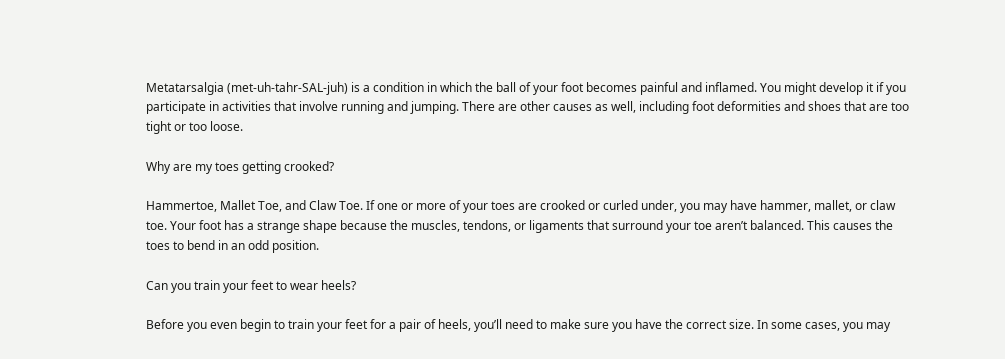Metatarsalgia (met-uh-tahr-SAL-juh) is a condition in which the ball of your foot becomes painful and inflamed. You might develop it if you participate in activities that involve running and jumping. There are other causes as well, including foot deformities and shoes that are too tight or too loose.

Why are my toes getting crooked?

Hammertoe, Mallet Toe, and Claw Toe. If one or more of your toes are crooked or curled under, you may have hammer, mallet, or claw toe. Your foot has a strange shape because the muscles, tendons, or ligaments that surround your toe aren’t balanced. This causes the toes to bend in an odd position.

Can you train your feet to wear heels?

Before you even begin to train your feet for a pair of heels, you’ll need to make sure you have the correct size. In some cases, you may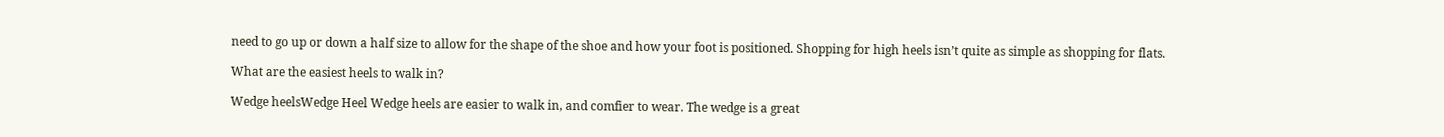need to go up or down a half size to allow for the shape of the shoe and how your foot is positioned. Shopping for high heels isn’t quite as simple as shopping for flats.

What are the easiest heels to walk in?

Wedge heelsWedge Heel Wedge heels are easier to walk in, and comfier to wear. The wedge is a great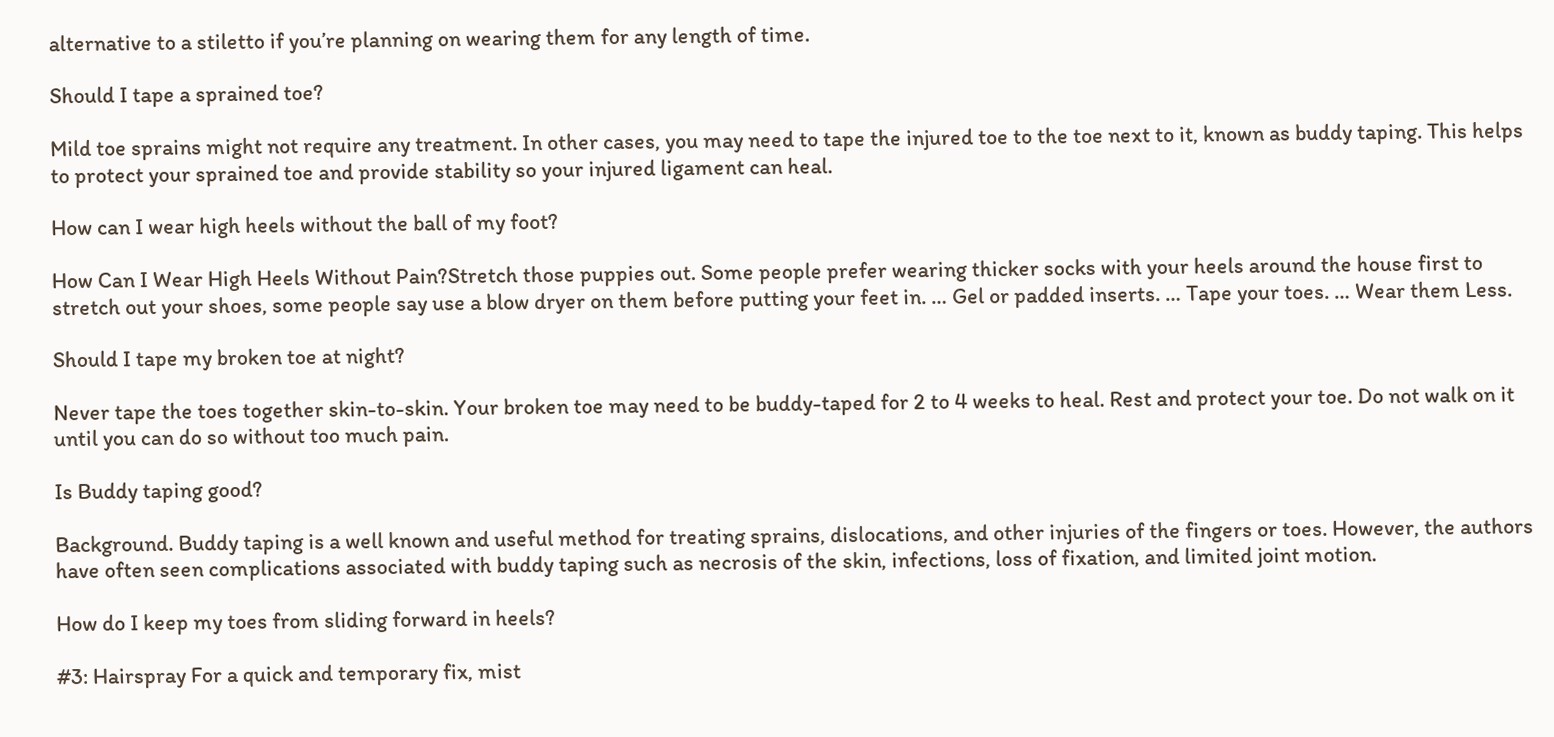alternative to a stiletto if you’re planning on wearing them for any length of time.

Should I tape a sprained toe?

Mild toe sprains might not require any treatment. In other cases, you may need to tape the injured toe to the toe next to it, known as buddy taping. This helps to protect your sprained toe and provide stability so your injured ligament can heal.

How can I wear high heels without the ball of my foot?

How Can I Wear High Heels Without Pain?Stretch those puppies out. Some people prefer wearing thicker socks with your heels around the house first to stretch out your shoes, some people say use a blow dryer on them before putting your feet in. … Gel or padded inserts. … Tape your toes. … Wear them Less.

Should I tape my broken toe at night?

Never tape the toes together skin-to-skin. Your broken toe may need to be buddy-taped for 2 to 4 weeks to heal. Rest and protect your toe. Do not walk on it until you can do so without too much pain.

Is Buddy taping good?

Background. Buddy taping is a well known and useful method for treating sprains, dislocations, and other injuries of the fingers or toes. However, the authors have often seen complications associated with buddy taping such as necrosis of the skin, infections, loss of fixation, and limited joint motion.

How do I keep my toes from sliding forward in heels?

#3: Hairspray For a quick and temporary fix, mist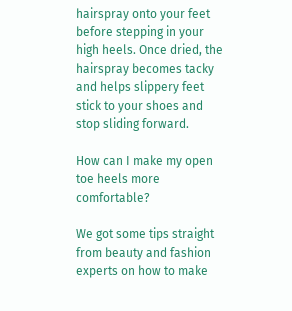hairspray onto your feet before stepping in your high heels. Once dried, the hairspray becomes tacky and helps slippery feet stick to your shoes and stop sliding forward.

How can I make my open toe heels more comfortable?

We got some tips straight from beauty and fashion experts on how to make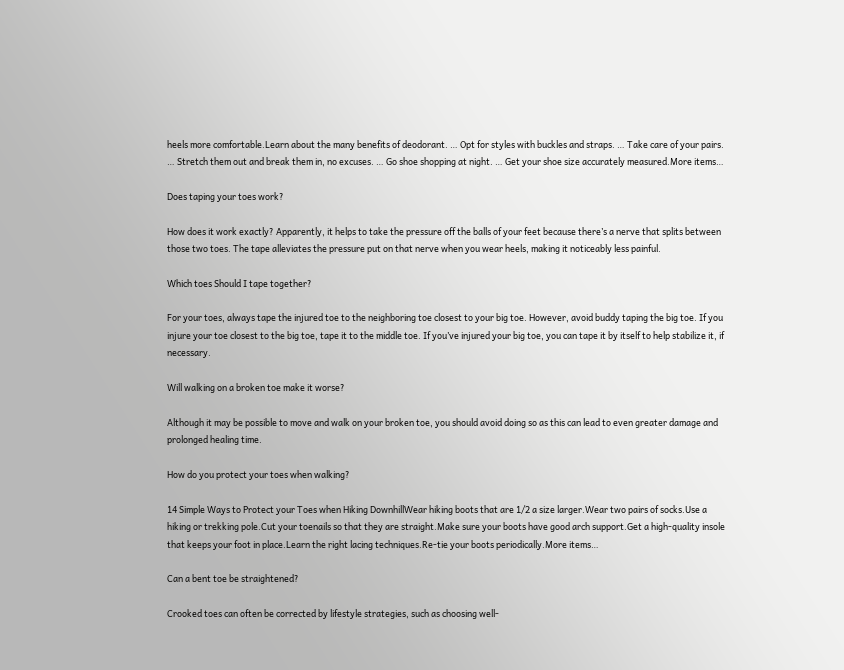heels more comfortable.Learn about the many benefits of deodorant. … Opt for styles with buckles and straps. … Take care of your pairs. … Stretch them out and break them in, no excuses. … Go shoe shopping at night. … Get your shoe size accurately measured.More items…

Does taping your toes work?

How does it work exactly? Apparently, it helps to take the pressure off the balls of your feet because there’s a nerve that splits between those two toes. The tape alleviates the pressure put on that nerve when you wear heels, making it noticeably less painful.

Which toes Should I tape together?

For your toes, always tape the injured toe to the neighboring toe closest to your big toe. However, avoid buddy taping the big toe. If you injure your toe closest to the big toe, tape it to the middle toe. If you’ve injured your big toe, you can tape it by itself to help stabilize it, if necessary.

Will walking on a broken toe make it worse?

Although it may be possible to move and walk on your broken toe, you should avoid doing so as this can lead to even greater damage and prolonged healing time.

How do you protect your toes when walking?

14 Simple Ways to Protect your Toes when Hiking DownhillWear hiking boots that are 1/2 a size larger.Wear two pairs of socks.Use a hiking or trekking pole.Cut your toenails so that they are straight.Make sure your boots have good arch support.Get a high-quality insole that keeps your foot in place.Learn the right lacing techniques.Re-tie your boots periodically.More items…

Can a bent toe be straightened?

Crooked toes can often be corrected by lifestyle strategies, such as choosing well-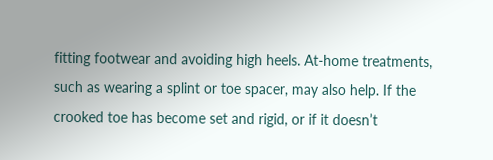fitting footwear and avoiding high heels. At-home treatments, such as wearing a splint or toe spacer, may also help. If the crooked toe has become set and rigid, or if it doesn’t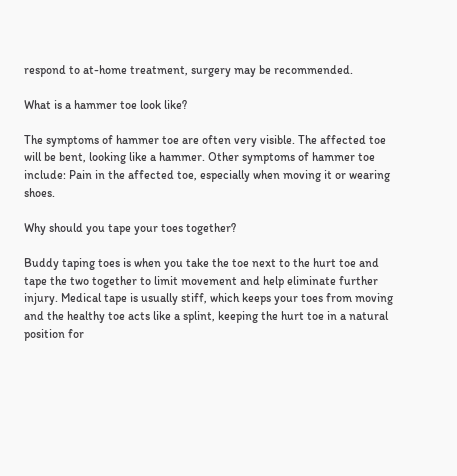respond to at-home treatment, surgery may be recommended.

What is a hammer toe look like?

The symptoms of hammer toe are often very visible. The affected toe will be bent, looking like a hammer. Other symptoms of hammer toe include: Pain in the affected toe, especially when moving it or wearing shoes.

Why should you tape your toes together?

Buddy taping toes is when you take the toe next to the hurt toe and tape the two together to limit movement and help eliminate further injury. Medical tape is usually stiff, which keeps your toes from moving and the healthy toe acts like a splint, keeping the hurt toe in a natural position for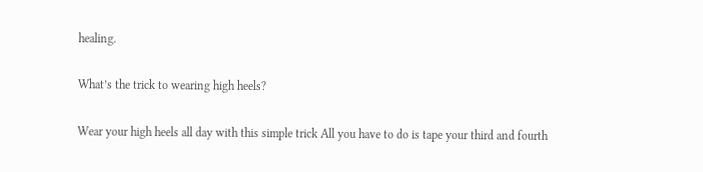healing.

What’s the trick to wearing high heels?

Wear your high heels all day with this simple trick All you have to do is tape your third and fourth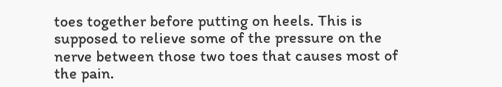toes together before putting on heels. This is supposed to relieve some of the pressure on the nerve between those two toes that causes most of the pain.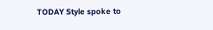TODAY Style spoke to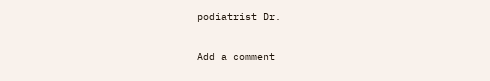podiatrist Dr.

Add a comment